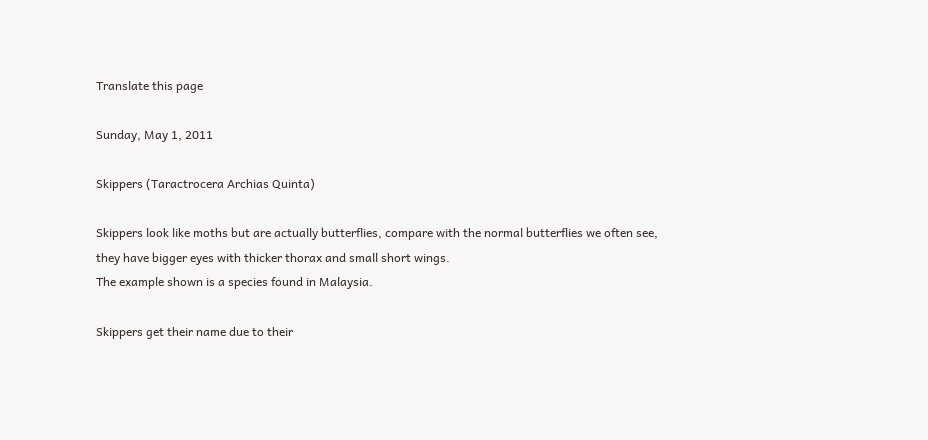Translate this page

Sunday, May 1, 2011

Skippers (Taractrocera Archias Quinta)

Skippers look like moths but are actually butterflies, compare with the normal butterflies we often see, they have bigger eyes with thicker thorax and small short wings.
The example shown is a species found in Malaysia.

Skippers get their name due to their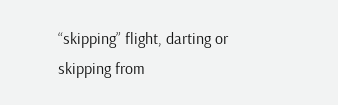“skipping” flight, darting or skipping from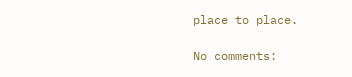place to place.

No comments: